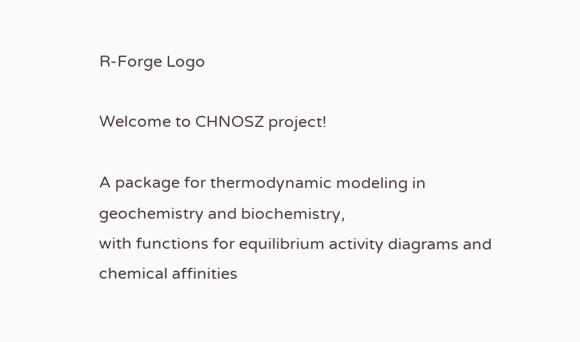R-Forge Logo

Welcome to CHNOSZ project!

A package for thermodynamic modeling in geochemistry and biochemistry,
with functions for equilibrium activity diagrams and chemical affinities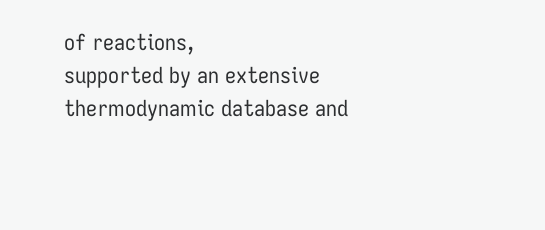of reactions,
supported by an extensive thermodynamic database and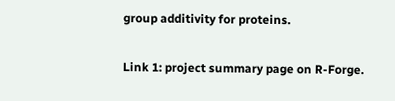group additivity for proteins.

Link 1: project summary page on R-Forge.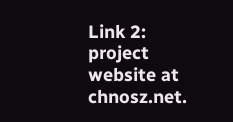Link 2: project website at chnosz.net.